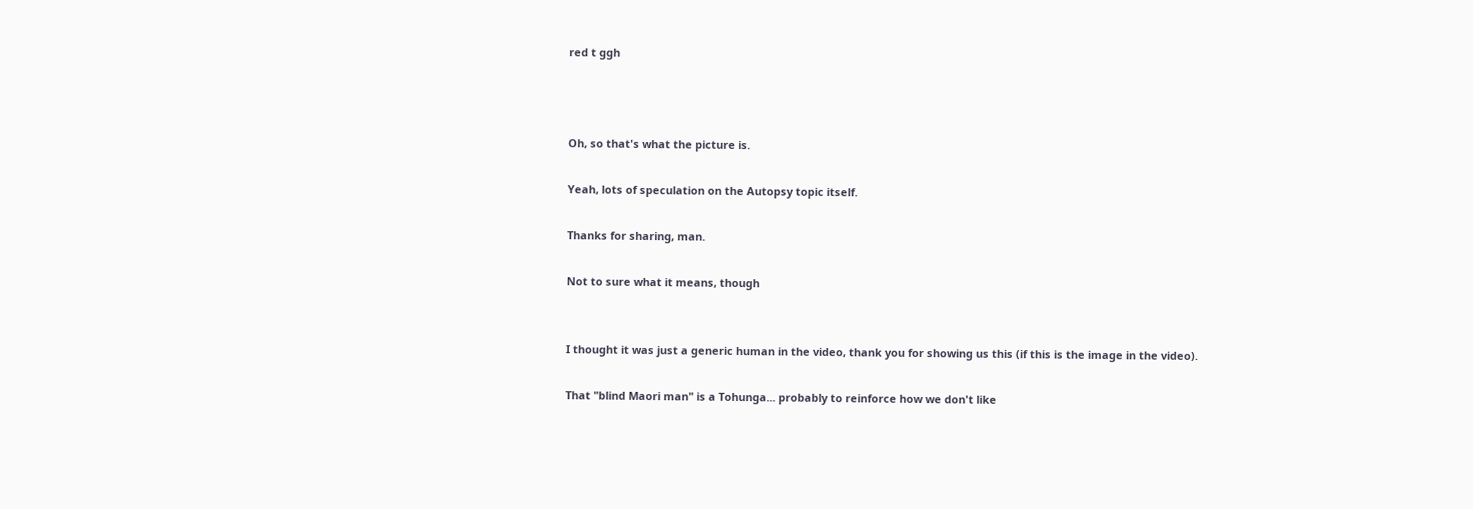red t ggh



Oh, so that's what the picture is.

Yeah, lots of speculation on the Autopsy topic itself.

Thanks for sharing, man.

Not to sure what it means, though


I thought it was just a generic human in the video, thank you for showing us this (if this is the image in the video).

That "blind Maori man" is a Tohunga... probably to reinforce how we don't like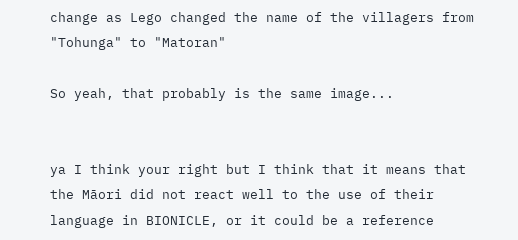change as Lego changed the name of the villagers from "Tohunga" to "Matoran"

So yeah, that probably is the same image...


ya I think your right but I think that it means that the Māori did not react well to the use of their language in BIONICLE, or it could be a reference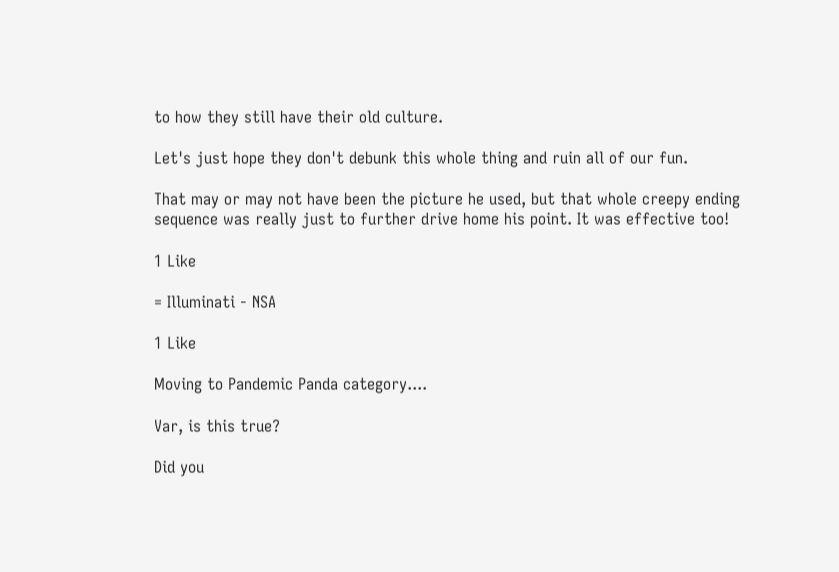to how they still have their old culture.

Let's just hope they don't debunk this whole thing and ruin all of our fun.

That may or may not have been the picture he used, but that whole creepy ending sequence was really just to further drive home his point. It was effective too!

1 Like

= Illuminati - NSA

1 Like

Moving to Pandemic Panda category....

Var, is this true?

Did you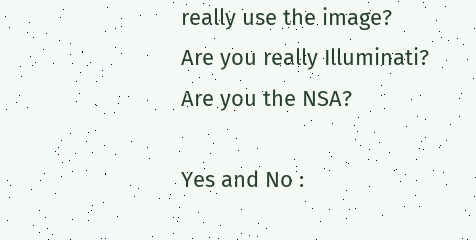really use the image?
Are you really Illuminati?
Are you the NSA?

Yes and No :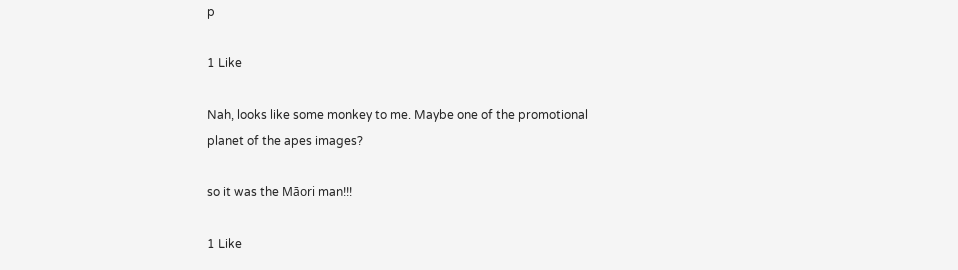p

1 Like

Nah, looks like some monkey to me. Maybe one of the promotional planet of the apes images?

so it was the Māori man!!!

1 Like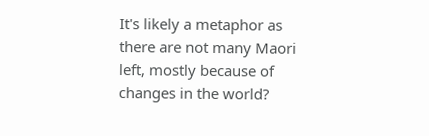It's likely a metaphor as there are not many Maori left, mostly because of changes in the world?